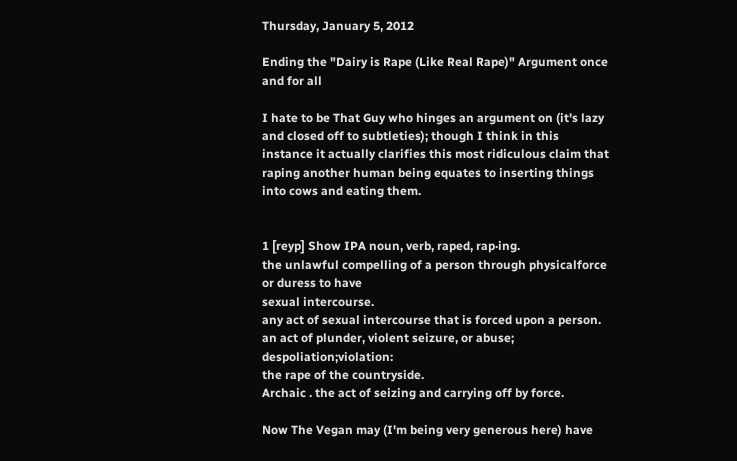Thursday, January 5, 2012

Ending the "Dairy is Rape (Like Real Rape)" Argument once and for all

I hate to be That Guy who hinges an argument on (it's lazy and closed off to subtleties); though I think in this instance it actually clarifies this most ridiculous claim that raping another human being equates to inserting things into cows and eating them.


1 [reyp] Show IPA noun, verb, raped, rap·ing.
the unlawful compelling of a person through physicalforce or duress to have
sexual intercourse.
any act of sexual intercourse that is forced upon a person.
an act of plunder, violent seizure, or abuse; despoliation;violation:
the rape of the countryside.
Archaic . the act of seizing and carrying off by force.

Now The Vegan may (I'm being very generous here) have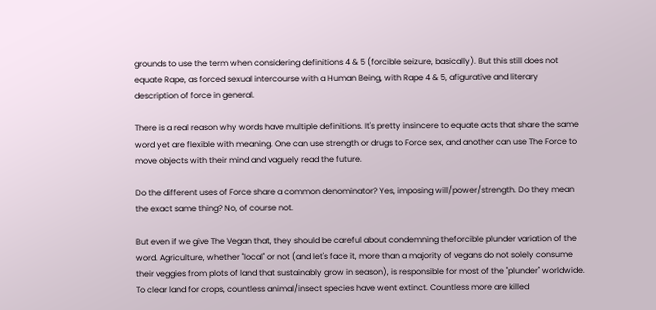grounds to use the term when considering definitions 4 & 5 (forcible seizure, basically). But this still does not equate Rape, as forced sexual intercourse with a Human Being, with Rape 4 & 5, afigurative and literary description of force in general.

There is a real reason why words have multiple definitions. It's pretty insincere to equate acts that share the same word yet are flexible with meaning. One can use strength or drugs to Force sex, and another can use The Force to move objects with their mind and vaguely read the future.

Do the different uses of Force share a common denominator? Yes, imposing will/power/strength. Do they mean the exact same thing? No, of course not.

But even if we give The Vegan that, they should be careful about condemning theforcible plunder variation of the word. Agriculture, whether "local" or not (and let's face it, more than a majority of vegans do not solely consume their veggies from plots of land that sustainably grow in season), is responsible for most of the "plunder" worldwide. To clear land for crops, countless animal/insect species have went extinct. Countless more are killed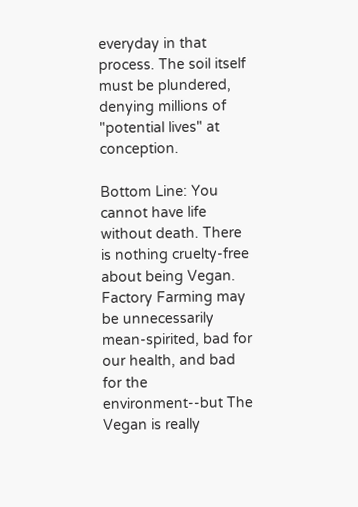everyday in that process. The soil itself must be plundered, denying millions of "potential lives" at conception.

Bottom Line: You cannot have life without death. There is nothing cruelty-free about being Vegan. Factory Farming may be unnecessarily mean-spirited, bad for our health, and bad for the environment--but The Vegan is really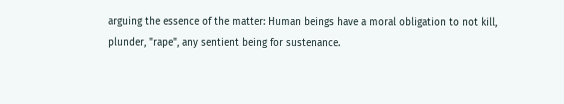arguing the essence of the matter: Human beings have a moral obligation to not kill, plunder, "rape", any sentient being for sustenance.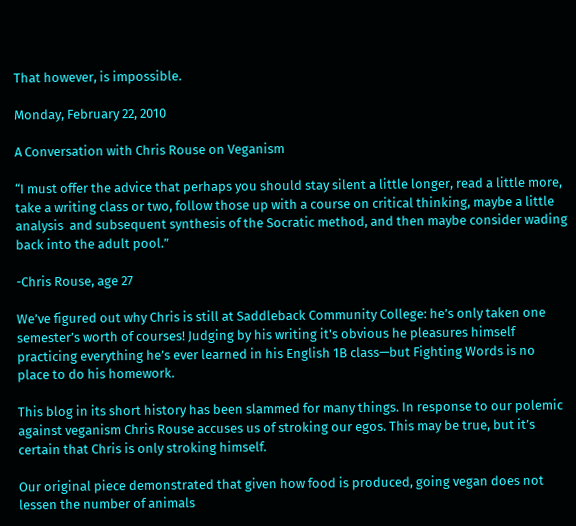That however, is impossible.

Monday, February 22, 2010

A Conversation with Chris Rouse on Veganism

“I must offer the advice that perhaps you should stay silent a little longer, read a little more, take a writing class or two, follow those up with a course on critical thinking, maybe a little analysis  and subsequent synthesis of the Socratic method, and then maybe consider wading back into the adult pool.”

-Chris Rouse, age 27

We’ve figured out why Chris is still at Saddleback Community College: he’s only taken one semester’s worth of courses! Judging by his writing it's obvious he pleasures himself practicing everything he’s ever learned in his English 1B class—but Fighting Words is no place to do his homework.

This blog in its short history has been slammed for many things. In response to our polemic against veganism Chris Rouse accuses us of stroking our egos. This may be true, but it’s certain that Chris is only stroking himself.

Our original piece demonstrated that given how food is produced, going vegan does not lessen the number of animals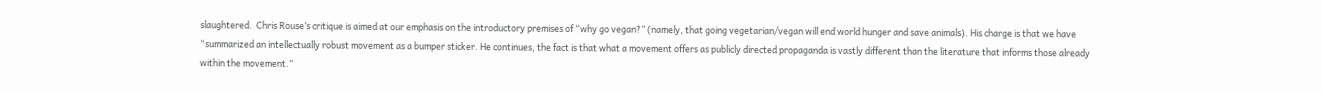slaughtered.  Chris Rouse’s critique is aimed at our emphasis on the introductory premises of “why go vegan?” (namely, that going vegetarian/vegan will end world hunger and save animals). His charge is that we have “summarized an intellectually robust movement as a bumper sticker. He continues, the fact is that what a movement offers as publicly directed propaganda is vastly different than the literature that informs those already within the movement.”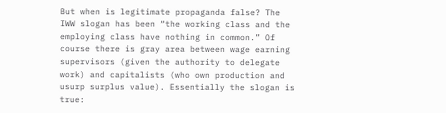But when is legitimate propaganda false? The IWW slogan has been “the working class and the employing class have nothing in common.” Of course there is gray area between wage earning supervisors (given the authority to delegate work) and capitalists (who own production and usurp surplus value). Essentially the slogan is true: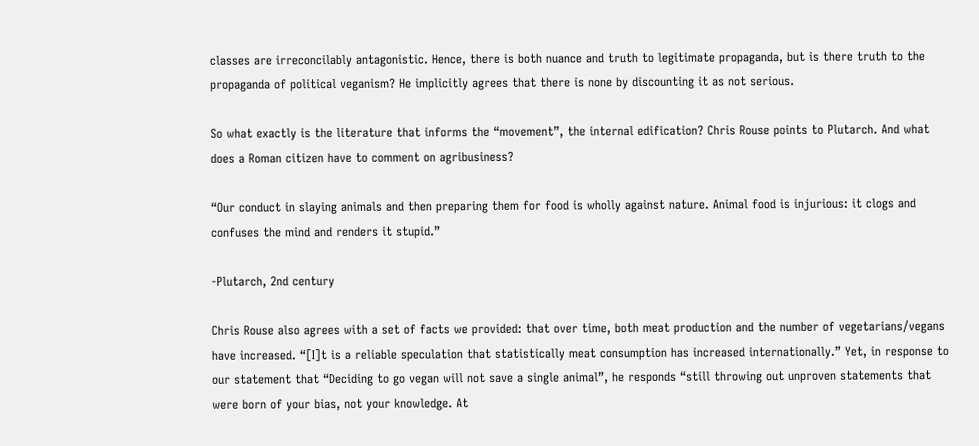classes are irreconcilably antagonistic. Hence, there is both nuance and truth to legitimate propaganda, but is there truth to the propaganda of political veganism? He implicitly agrees that there is none by discounting it as not serious.

So what exactly is the literature that informs the “movement”, the internal edification? Chris Rouse points to Plutarch. And what does a Roman citizen have to comment on agribusiness?

“Our conduct in slaying animals and then preparing them for food is wholly against nature. Animal food is injurious: it clogs and confuses the mind and renders it stupid.”

-Plutarch, 2nd century

Chris Rouse also agrees with a set of facts we provided: that over time, both meat production and the number of vegetarians/vegans have increased. “[I]t is a reliable speculation that statistically meat consumption has increased internationally.” Yet, in response to our statement that “Deciding to go vegan will not save a single animal”, he responds “still throwing out unproven statements that were born of your bias, not your knowledge. At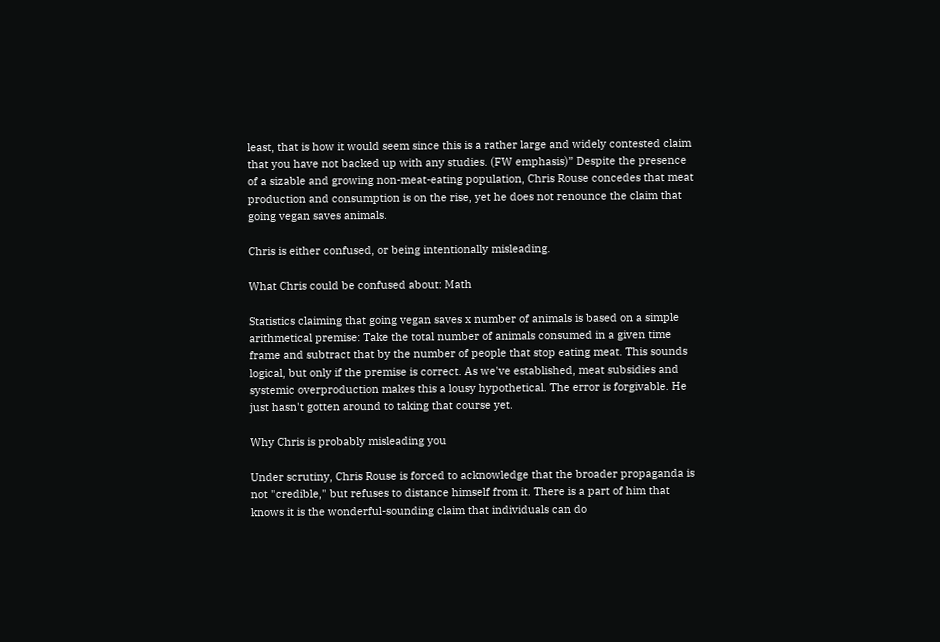least, that is how it would seem since this is a rather large and widely contested claim that you have not backed up with any studies. (FW emphasis)” Despite the presence of a sizable and growing non-meat-eating population, Chris Rouse concedes that meat production and consumption is on the rise, yet he does not renounce the claim that going vegan saves animals.

Chris is either confused, or being intentionally misleading.

What Chris could be confused about: Math

Statistics claiming that going vegan saves x number of animals is based on a simple arithmetical premise: Take the total number of animals consumed in a given time frame and subtract that by the number of people that stop eating meat. This sounds logical, but only if the premise is correct. As we've established, meat subsidies and systemic overproduction makes this a lousy hypothetical. The error is forgivable. He just hasn't gotten around to taking that course yet.

Why Chris is probably misleading you

Under scrutiny, Chris Rouse is forced to acknowledge that the broader propaganda is not "credible," but refuses to distance himself from it. There is a part of him that knows it is the wonderful-sounding claim that individuals can do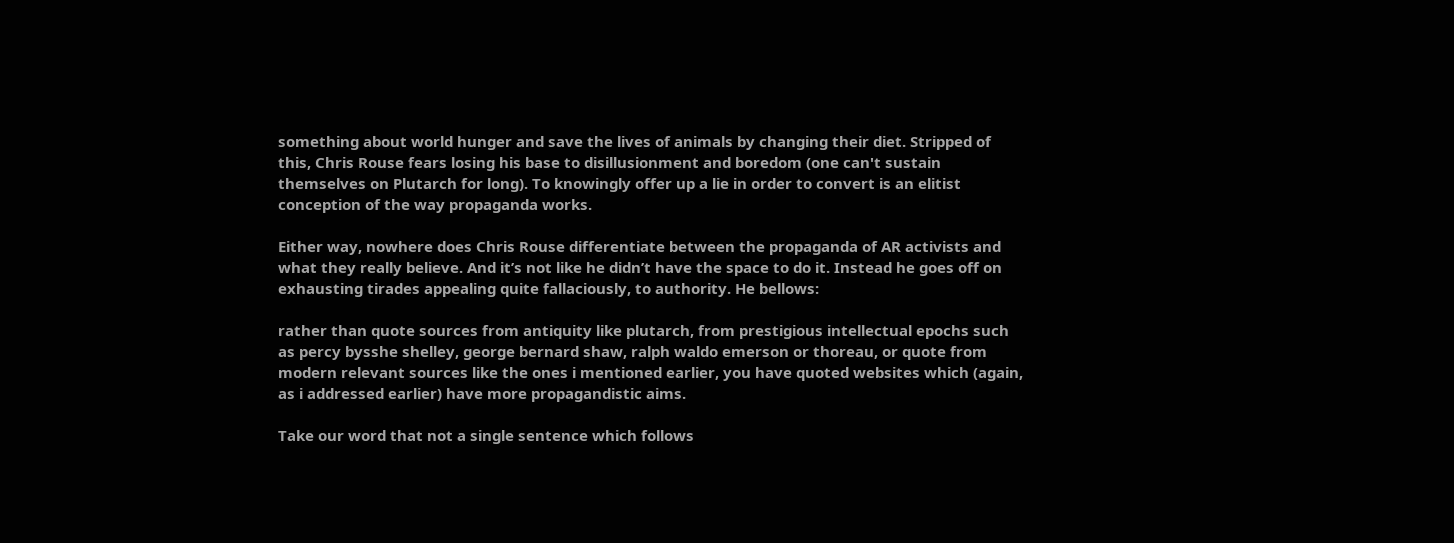something about world hunger and save the lives of animals by changing their diet. Stripped of this, Chris Rouse fears losing his base to disillusionment and boredom (one can't sustain themselves on Plutarch for long). To knowingly offer up a lie in order to convert is an elitist conception of the way propaganda works.

Either way, nowhere does Chris Rouse differentiate between the propaganda of AR activists and what they really believe. And it’s not like he didn’t have the space to do it. Instead he goes off on exhausting tirades appealing quite fallaciously, to authority. He bellows:

rather than quote sources from antiquity like plutarch, from prestigious intellectual epochs such as percy bysshe shelley, george bernard shaw, ralph waldo emerson or thoreau, or quote from modern relevant sources like the ones i mentioned earlier, you have quoted websites which (again, as i addressed earlier) have more propagandistic aims.

Take our word that not a single sentence which follows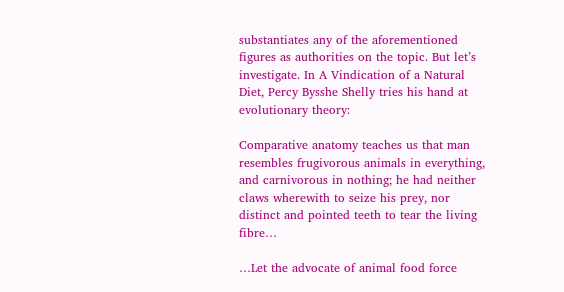substantiates any of the aforementioned figures as authorities on the topic. But let’s investigate. In A Vindication of a Natural Diet, Percy Bysshe Shelly tries his hand at evolutionary theory:

Comparative anatomy teaches us that man resembles frugivorous animals in everything, and carnivorous in nothing; he had neither claws wherewith to seize his prey, nor distinct and pointed teeth to tear the living fibre…

…Let the advocate of animal food force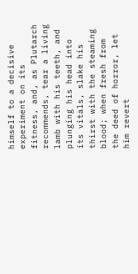himself to a decisive experiment on its fitness, and, as Plutarch recommends, tear a living lamb with his teeth, and plunging his head into its vitals, slake his thirst with the steaming blood; when fresh from the deed of horror, let him revert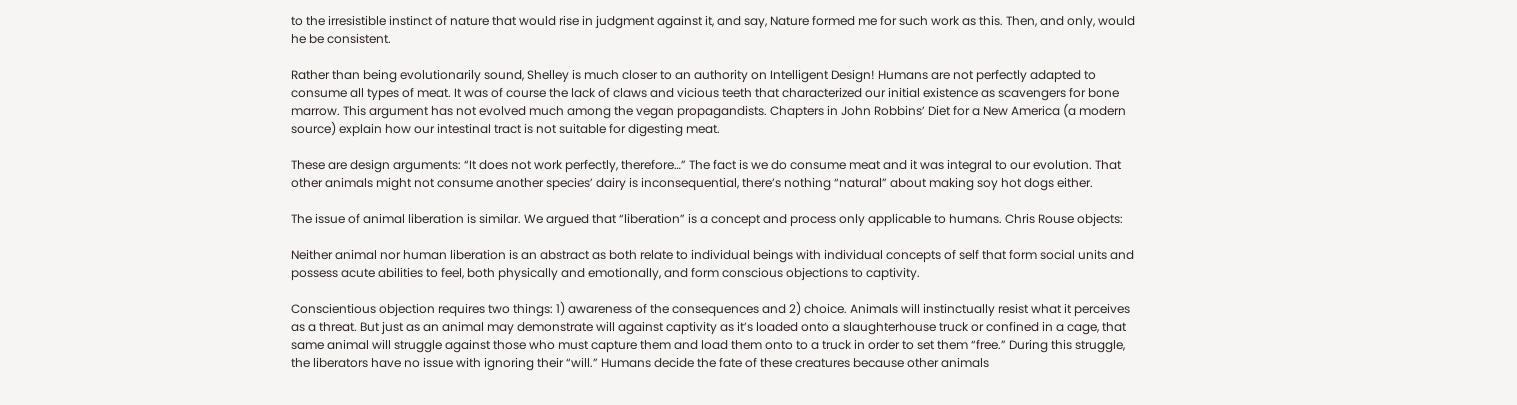to the irresistible instinct of nature that would rise in judgment against it, and say, Nature formed me for such work as this. Then, and only, would he be consistent.

Rather than being evolutionarily sound, Shelley is much closer to an authority on Intelligent Design! Humans are not perfectly adapted to consume all types of meat. It was of course the lack of claws and vicious teeth that characterized our initial existence as scavengers for bone marrow. This argument has not evolved much among the vegan propagandists. Chapters in John Robbins’ Diet for a New America (a modern source) explain how our intestinal tract is not suitable for digesting meat.

These are design arguments: “It does not work perfectly, therefore…” The fact is we do consume meat and it was integral to our evolution. That other animals might not consume another species’ dairy is inconsequential, there’s nothing “natural” about making soy hot dogs either.

The issue of animal liberation is similar. We argued that “liberation” is a concept and process only applicable to humans. Chris Rouse objects:

Neither animal nor human liberation is an abstract as both relate to individual beings with individual concepts of self that form social units and possess acute abilities to feel, both physically and emotionally, and form conscious objections to captivity.

Conscientious objection requires two things: 1) awareness of the consequences and 2) choice. Animals will instinctually resist what it perceives as a threat. But just as an animal may demonstrate will against captivity as it’s loaded onto a slaughterhouse truck or confined in a cage, that same animal will struggle against those who must capture them and load them onto to a truck in order to set them “free.” During this struggle, the liberators have no issue with ignoring their “will.” Humans decide the fate of these creatures because other animals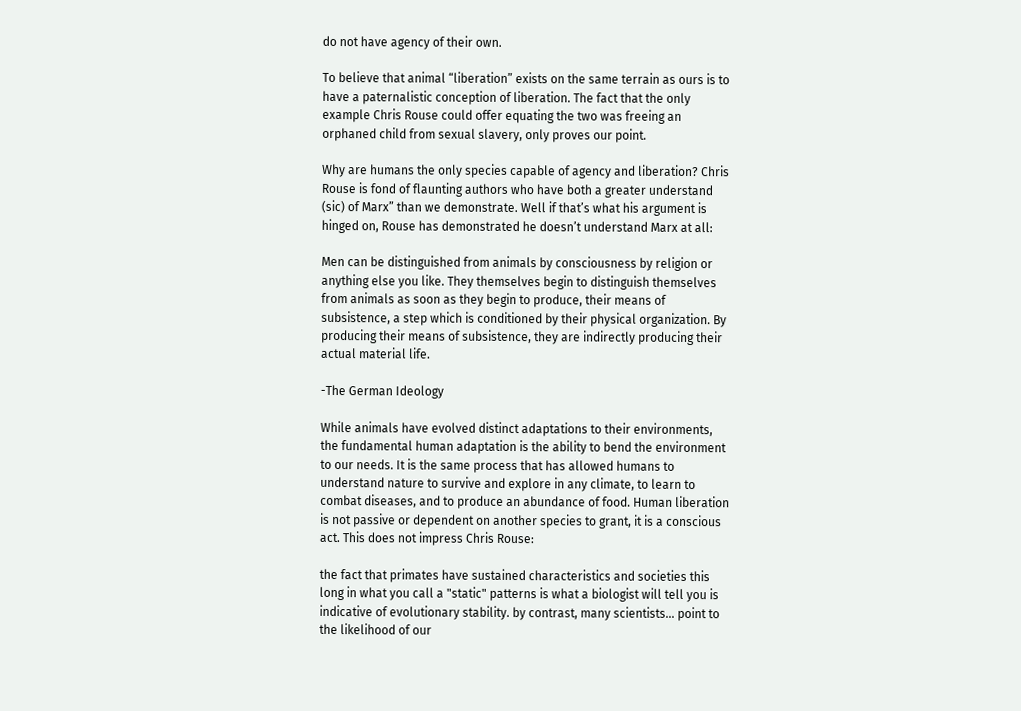do not have agency of their own.

To believe that animal “liberation” exists on the same terrain as ours is to have a paternalistic conception of liberation. The fact that the only example Chris Rouse could offer equating the two was freeing an orphaned child from sexual slavery, only proves our point.

Why are humans the only species capable of agency and liberation? Chris Rouse is fond of flaunting authors who have both a greater understand (sic) of Marx” than we demonstrate. Well if that’s what his argument is hinged on, Rouse has demonstrated he doesn’t understand Marx at all:

Men can be distinguished from animals by consciousness by religion or anything else you like. They themselves begin to distinguish themselves from animals as soon as they begin to produce, their means of subsistence, a step which is conditioned by their physical organization. By producing their means of subsistence, they are indirectly producing their actual material life.

-The German Ideology

While animals have evolved distinct adaptations to their environments, the fundamental human adaptation is the ability to bend the environment to our needs. It is the same process that has allowed humans to understand nature to survive and explore in any climate, to learn to combat diseases, and to produce an abundance of food. Human liberation is not passive or dependent on another species to grant, it is a conscious act. This does not impress Chris Rouse:

the fact that primates have sustained characteristics and societies this long in what you call a "static" patterns is what a biologist will tell you is indicative of evolutionary stability. by contrast, many scientists… point to the likelihood of our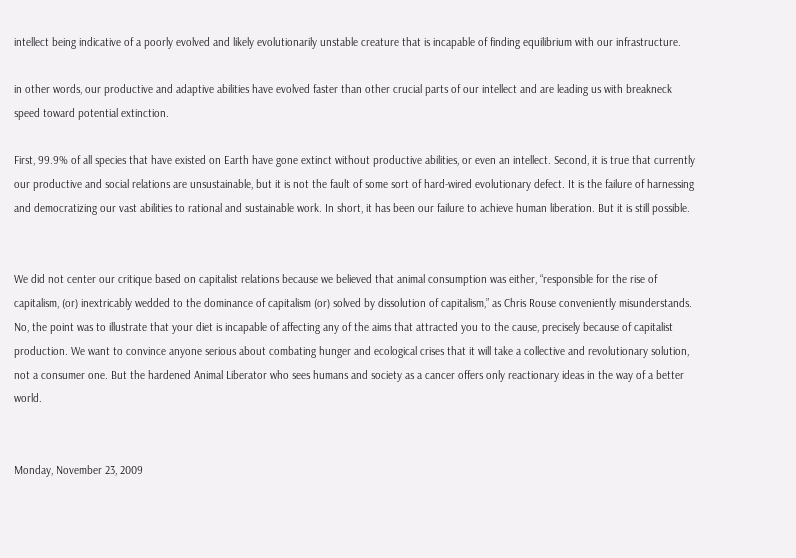intellect being indicative of a poorly evolved and likely evolutionarily unstable creature that is incapable of finding equilibrium with our infrastructure.

in other words, our productive and adaptive abilities have evolved faster than other crucial parts of our intellect and are leading us with breakneck speed toward potential extinction.

First, 99.9% of all species that have existed on Earth have gone extinct without productive abilities, or even an intellect. Second, it is true that currently our productive and social relations are unsustainable, but it is not the fault of some sort of hard-wired evolutionary defect. It is the failure of harnessing and democratizing our vast abilities to rational and sustainable work. In short, it has been our failure to achieve human liberation. But it is still possible.


We did not center our critique based on capitalist relations because we believed that animal consumption was either, “responsible for the rise of capitalism, (or) inextricably wedded to the dominance of capitalism (or) solved by dissolution of capitalism,” as Chris Rouse conveniently misunderstands. No, the point was to illustrate that your diet is incapable of affecting any of the aims that attracted you to the cause, precisely because of capitalist production. We want to convince anyone serious about combating hunger and ecological crises that it will take a collective and revolutionary solution, not a consumer one. But the hardened Animal Liberator who sees humans and society as a cancer offers only reactionary ideas in the way of a better world.


Monday, November 23, 2009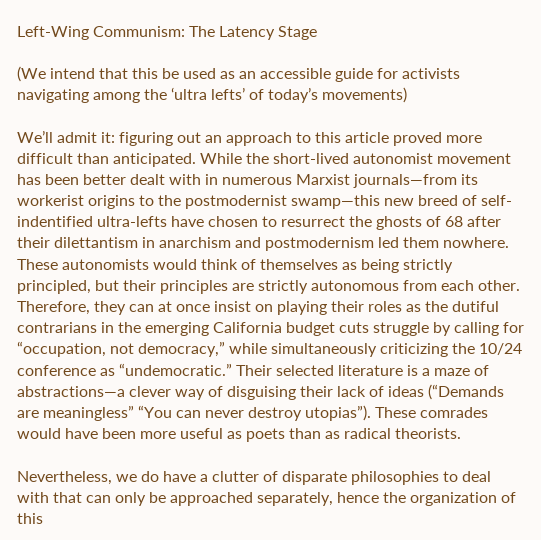Left-Wing Communism: The Latency Stage

(We intend that this be used as an accessible guide for activists navigating among the ‘ultra lefts’ of today’s movements)

We’ll admit it: figuring out an approach to this article proved more difficult than anticipated. While the short-lived autonomist movement has been better dealt with in numerous Marxist journals—from its workerist origins to the postmodernist swamp—this new breed of self-indentified ultra-lefts have chosen to resurrect the ghosts of 68 after their dilettantism in anarchism and postmodernism led them nowhere. These autonomists would think of themselves as being strictly principled, but their principles are strictly autonomous from each other. Therefore, they can at once insist on playing their roles as the dutiful contrarians in the emerging California budget cuts struggle by calling for “occupation, not democracy,” while simultaneously criticizing the 10/24 conference as “undemocratic.” Their selected literature is a maze of abstractions—a clever way of disguising their lack of ideas (“Demands are meaningless” “You can never destroy utopias”). These comrades would have been more useful as poets than as radical theorists.

Nevertheless, we do have a clutter of disparate philosophies to deal with that can only be approached separately, hence the organization of this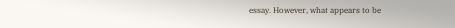essay. However, what appears to be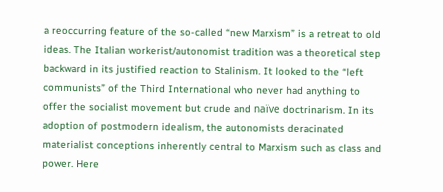a reoccurring feature of the so-called “new Marxism” is a retreat to old ideas. The Italian workerist/autonomist tradition was a theoretical step backward in its justified reaction to Stalinism. It looked to the “left communists” of the Third International who never had anything to offer the socialist movement but crude and naïve doctrinarism. In its adoption of postmodern idealism, the autonomists deracinated materialist conceptions inherently central to Marxism such as class and power. Here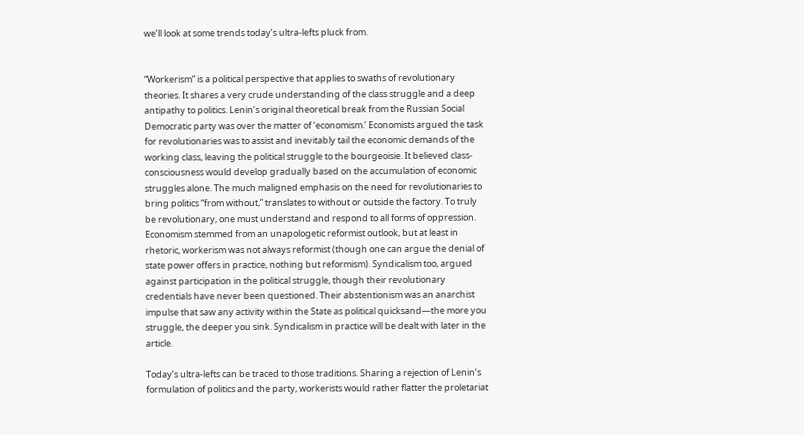we’ll look at some trends today’s ultra-lefts pluck from.


“Workerism” is a political perspective that applies to swaths of revolutionary theories. It shares a very crude understanding of the class struggle and a deep antipathy to politics. Lenin’s original theoretical break from the Russian Social Democratic party was over the matter of ‘economism.’ Economists argued the task for revolutionaries was to assist and inevitably tail the economic demands of the working class, leaving the political struggle to the bourgeoisie. It believed class-consciousness would develop gradually based on the accumulation of economic struggles alone. The much maligned emphasis on the need for revolutionaries to bring politics “from without,” translates to without or outside the factory. To truly be revolutionary, one must understand and respond to all forms of oppression. Economism stemmed from an unapologetic reformist outlook, but at least in rhetoric, workerism was not always reformist (though one can argue the denial of state power offers in practice, nothing but reformism). Syndicalism too, argued against participation in the political struggle, though their revolutionary credentials have never been questioned. Their abstentionism was an anarchist impulse that saw any activity within the State as political quicksand—the more you struggle, the deeper you sink. Syndicalism in practice will be dealt with later in the article.

Today’s ultra-lefts can be traced to those traditions. Sharing a rejection of Lenin’s formulation of politics and the party, workerists would rather flatter the proletariat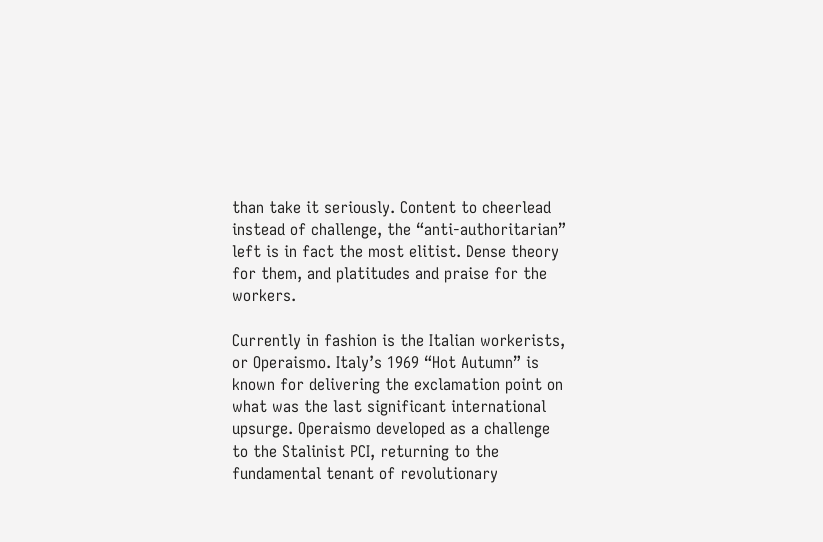than take it seriously. Content to cheerlead instead of challenge, the “anti-authoritarian” left is in fact the most elitist. Dense theory for them, and platitudes and praise for the workers.

Currently in fashion is the Italian workerists, or Operaismo. Italy’s 1969 “Hot Autumn” is known for delivering the exclamation point on what was the last significant international upsurge. Operaismo developed as a challenge to the Stalinist PCI, returning to the fundamental tenant of revolutionary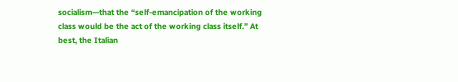socialism—that the “self-emancipation of the working class would be the act of the working class itself.” At best, the Italian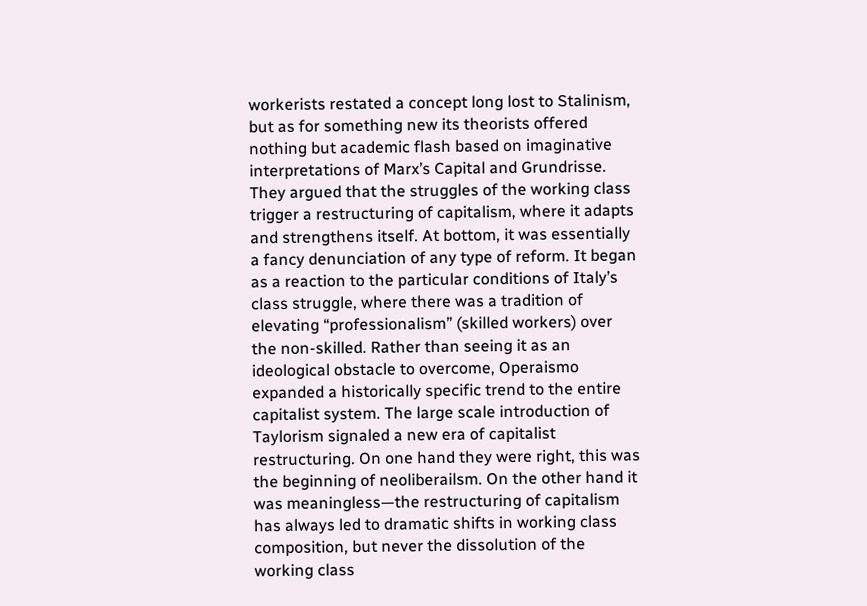workerists restated a concept long lost to Stalinism, but as for something new its theorists offered nothing but academic flash based on imaginative interpretations of Marx’s Capital and Grundrisse. They argued that the struggles of the working class trigger a restructuring of capitalism, where it adapts and strengthens itself. At bottom, it was essentially a fancy denunciation of any type of reform. It began as a reaction to the particular conditions of Italy’s class struggle, where there was a tradition of elevating “professionalism” (skilled workers) over the non-skilled. Rather than seeing it as an ideological obstacle to overcome, Operaismo expanded a historically specific trend to the entire capitalist system. The large scale introduction of Taylorism signaled a new era of capitalist restructuring. On one hand they were right, this was the beginning of neoliberailsm. On the other hand it was meaningless—the restructuring of capitalism has always led to dramatic shifts in working class composition, but never the dissolution of the working class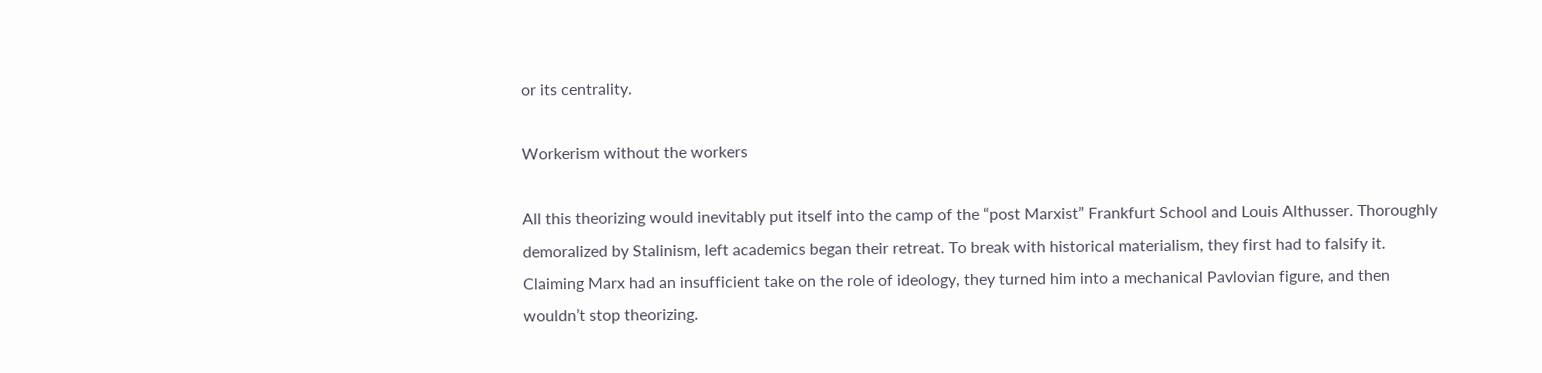or its centrality.

Workerism without the workers

All this theorizing would inevitably put itself into the camp of the “post Marxist” Frankfurt School and Louis Althusser. Thoroughly demoralized by Stalinism, left academics began their retreat. To break with historical materialism, they first had to falsify it. Claiming Marx had an insufficient take on the role of ideology, they turned him into a mechanical Pavlovian figure, and then wouldn’t stop theorizing.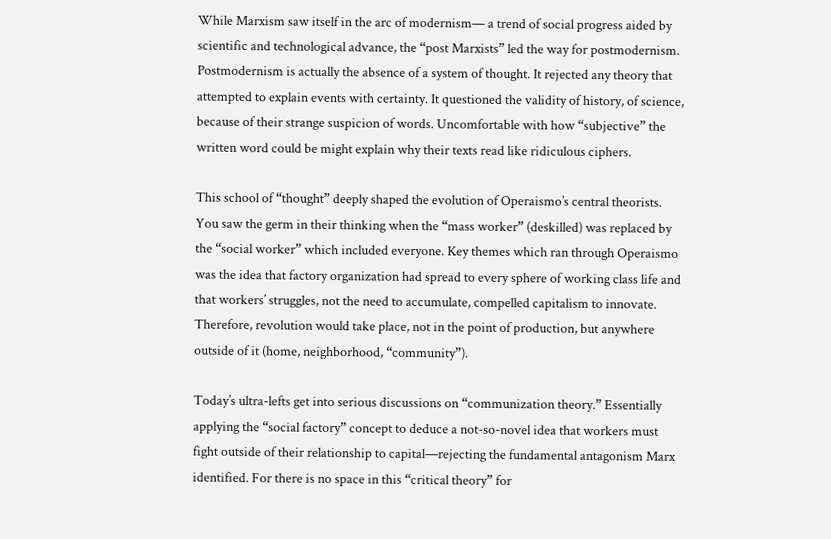While Marxism saw itself in the arc of modernism— a trend of social progress aided by scientific and technological advance, the “post Marxists” led the way for postmodernism. Postmodernism is actually the absence of a system of thought. It rejected any theory that attempted to explain events with certainty. It questioned the validity of history, of science, because of their strange suspicion of words. Uncomfortable with how “subjective” the written word could be might explain why their texts read like ridiculous ciphers.

This school of “thought” deeply shaped the evolution of Operaismo’s central theorists. You saw the germ in their thinking when the “mass worker” (deskilled) was replaced by the “social worker” which included everyone. Key themes which ran through Operaismo was the idea that factory organization had spread to every sphere of working class life and that workers’ struggles, not the need to accumulate, compelled capitalism to innovate. Therefore, revolution would take place, not in the point of production, but anywhere outside of it (home, neighborhood, “community”).

Today’s ultra-lefts get into serious discussions on “communization theory.” Essentially applying the “social factory” concept to deduce a not-so-novel idea that workers must fight outside of their relationship to capital—rejecting the fundamental antagonism Marx identified. For there is no space in this “critical theory” for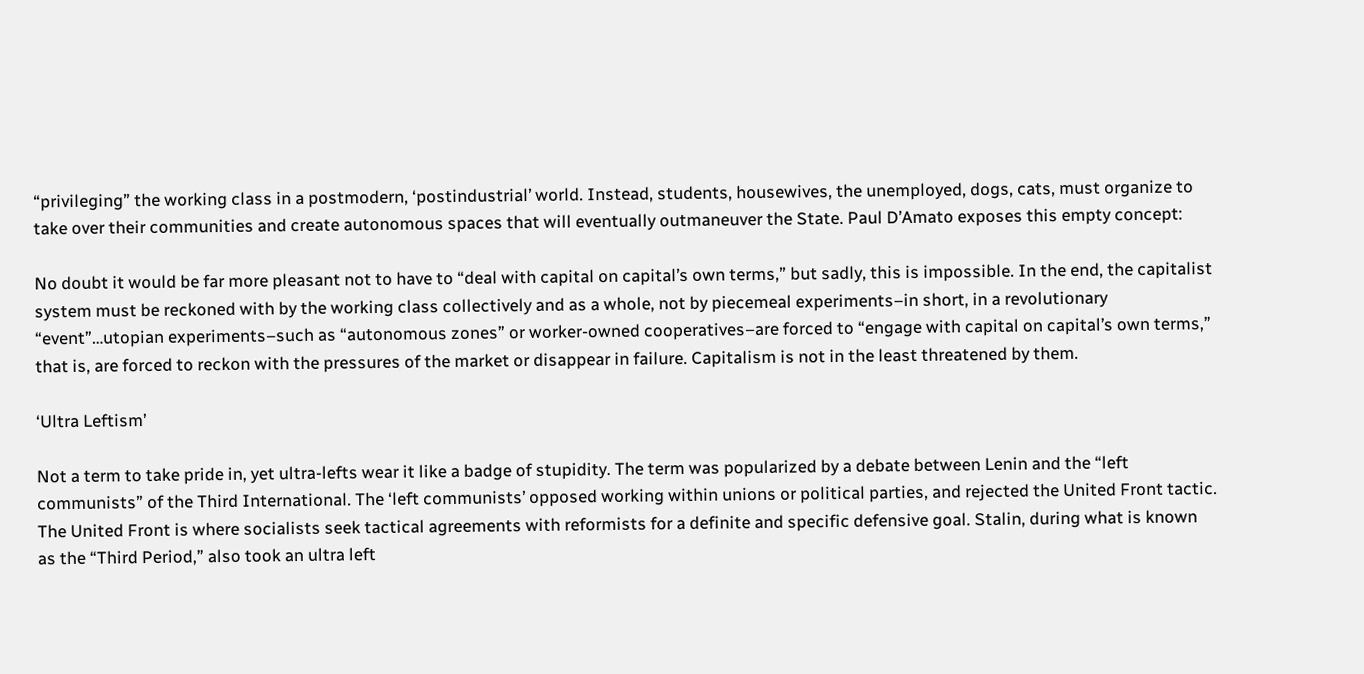“privileging” the working class in a postmodern, ‘postindustrial’ world. Instead, students, housewives, the unemployed, dogs, cats, must organize to take over their communities and create autonomous spaces that will eventually outmaneuver the State. Paul D’Amato exposes this empty concept:

No doubt it would be far more pleasant not to have to “deal with capital on capital’s own terms,” but sadly, this is impossible. In the end, the capitalist system must be reckoned with by the working class collectively and as a whole, not by piecemeal experiments–in short, in a revolutionary “event”…utopian experiments–such as “autonomous zones” or worker-owned cooperatives–are forced to “engage with capital on capital’s own terms,” that is, are forced to reckon with the pressures of the market or disappear in failure. Capitalism is not in the least threatened by them.

‘Ultra Leftism’

Not a term to take pride in, yet ultra-lefts wear it like a badge of stupidity. The term was popularized by a debate between Lenin and the “left communists” of the Third International. The ‘left communists’ opposed working within unions or political parties, and rejected the United Front tactic. The United Front is where socialists seek tactical agreements with reformists for a definite and specific defensive goal. Stalin, during what is known as the “Third Period,” also took an ultra left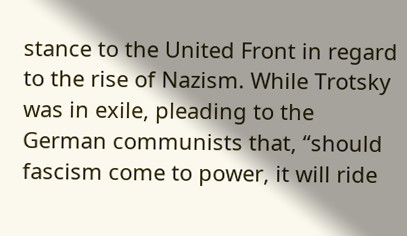stance to the United Front in regard to the rise of Nazism. While Trotsky was in exile, pleading to the German communists that, “should fascism come to power, it will ride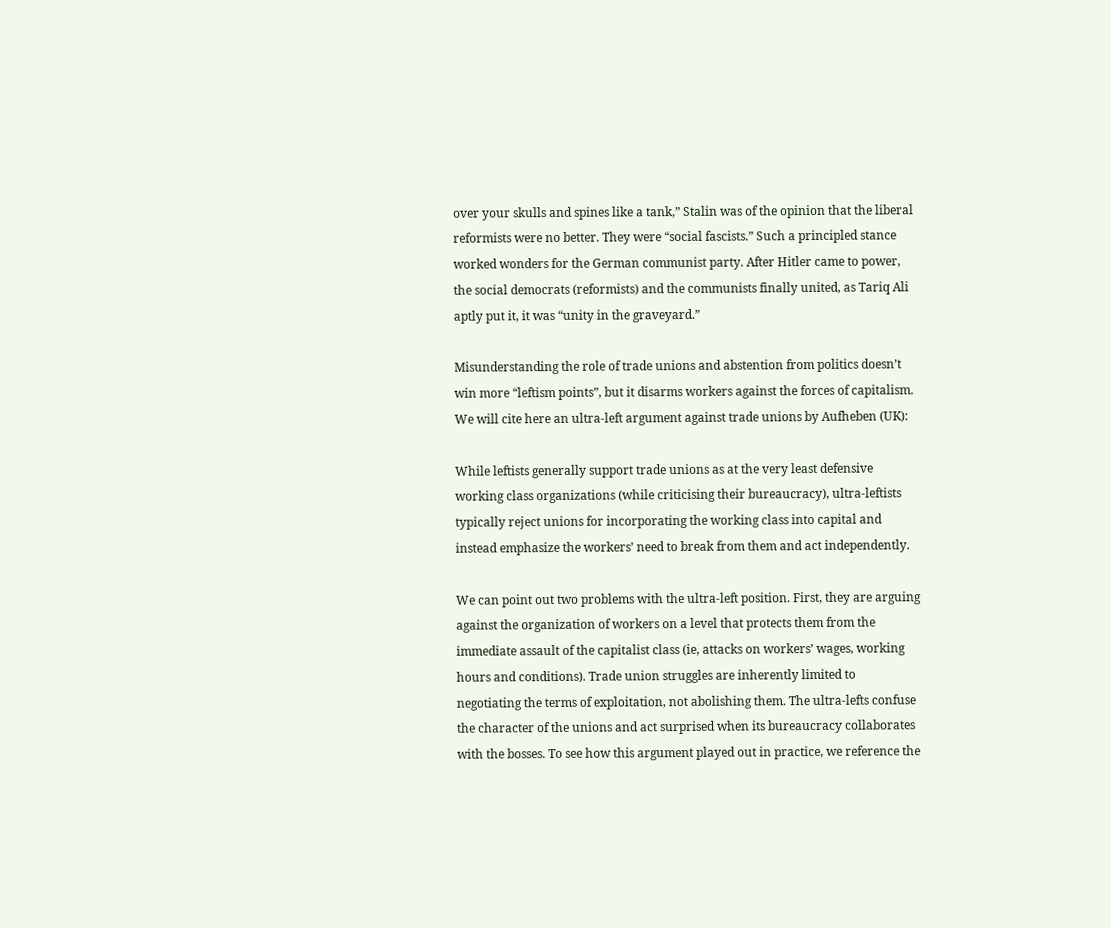over your skulls and spines like a tank,” Stalin was of the opinion that the liberal reformists were no better. They were “social fascists.” Such a principled stance worked wonders for the German communist party. After Hitler came to power, the social democrats (reformists) and the communists finally united, as Tariq Ali aptly put it, it was “unity in the graveyard.”

Misunderstanding the role of trade unions and abstention from politics doesn’t win more “leftism points”, but it disarms workers against the forces of capitalism. We will cite here an ultra-left argument against trade unions by Aufheben (UK):

While leftists generally support trade unions as at the very least defensive working class organizations (while criticising their bureaucracy), ultra-leftists typically reject unions for incorporating the working class into capital and instead emphasize the workers’ need to break from them and act independently.

We can point out two problems with the ultra-left position. First, they are arguing against the organization of workers on a level that protects them from the immediate assault of the capitalist class (ie, attacks on workers’ wages, working hours and conditions). Trade union struggles are inherently limited to negotiating the terms of exploitation, not abolishing them. The ultra-lefts confuse the character of the unions and act surprised when its bureaucracy collaborates with the bosses. To see how this argument played out in practice, we reference the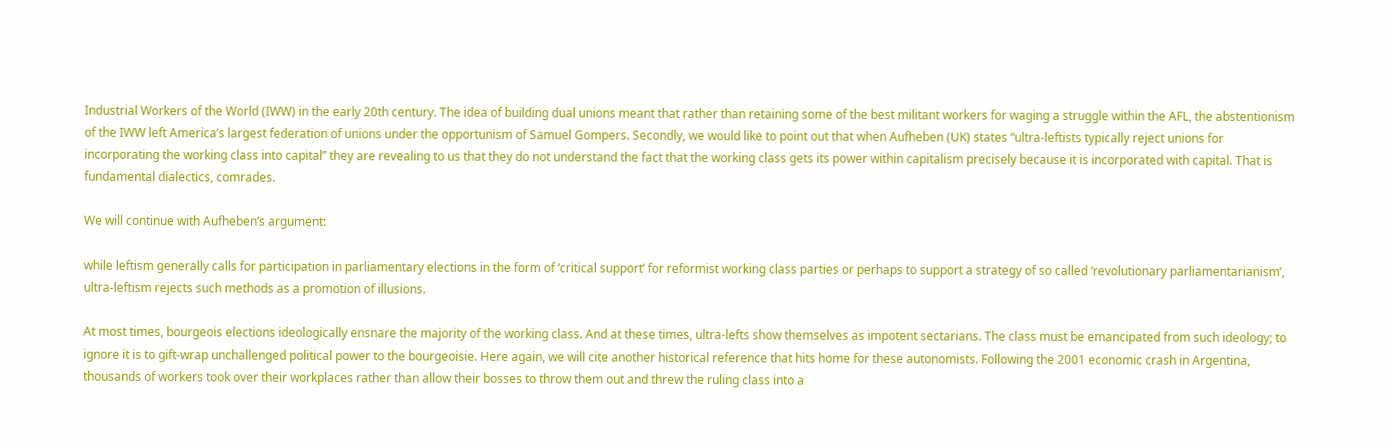Industrial Workers of the World (IWW) in the early 20th century. The idea of building dual unions meant that rather than retaining some of the best militant workers for waging a struggle within the AFL, the abstentionism of the IWW left America’s largest federation of unions under the opportunism of Samuel Gompers. Secondly, we would like to point out that when Aufheben (UK) states “ultra-leftists typically reject unions for incorporating the working class into capital” they are revealing to us that they do not understand the fact that the working class gets its power within capitalism precisely because it is incorporated with capital. That is fundamental dialectics, comrades.

We will continue with Aufheben’s argument:

while leftism generally calls for participation in parliamentary elections in the form of ‘critical support’ for reformist working class parties or perhaps to support a strategy of so called ‘revolutionary parliamentarianism’, ultra-leftism rejects such methods as a promotion of illusions.

At most times, bourgeois elections ideologically ensnare the majority of the working class. And at these times, ultra-lefts show themselves as impotent sectarians. The class must be emancipated from such ideology; to ignore it is to gift-wrap unchallenged political power to the bourgeoisie. Here again, we will cite another historical reference that hits home for these autonomists. Following the 2001 economic crash in Argentina, thousands of workers took over their workplaces rather than allow their bosses to throw them out and threw the ruling class into a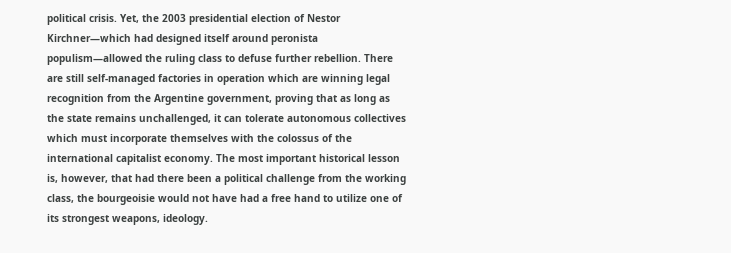political crisis. Yet, the 2003 presidential election of Nestor Kirchner—which had designed itself around peronista populism—allowed the ruling class to defuse further rebellion. There are still self-managed factories in operation which are winning legal recognition from the Argentine government, proving that as long as the state remains unchallenged, it can tolerate autonomous collectives which must incorporate themselves with the colossus of the international capitalist economy. The most important historical lesson is, however, that had there been a political challenge from the working class, the bourgeoisie would not have had a free hand to utilize one of its strongest weapons, ideology.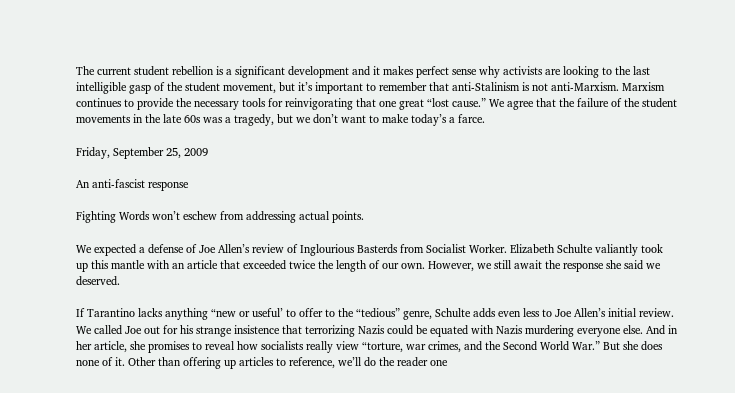The current student rebellion is a significant development and it makes perfect sense why activists are looking to the last intelligible gasp of the student movement, but it’s important to remember that anti-Stalinism is not anti-Marxism. Marxism continues to provide the necessary tools for reinvigorating that one great “lost cause.” We agree that the failure of the student movements in the late 60s was a tragedy, but we don’t want to make today’s a farce.

Friday, September 25, 2009

An anti-fascist response

Fighting Words won’t eschew from addressing actual points.

We expected a defense of Joe Allen’s review of Inglourious Basterds from Socialist Worker. Elizabeth Schulte valiantly took up this mantle with an article that exceeded twice the length of our own. However, we still await the response she said we deserved.

If Tarantino lacks anything “new or useful’ to offer to the “tedious” genre, Schulte adds even less to Joe Allen’s initial review. We called Joe out for his strange insistence that terrorizing Nazis could be equated with Nazis murdering everyone else. And in her article, she promises to reveal how socialists really view “torture, war crimes, and the Second World War.” But she does none of it. Other than offering up articles to reference, we’ll do the reader one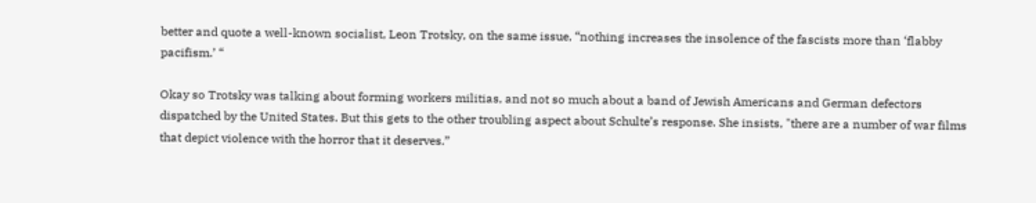better and quote a well-known socialist, Leon Trotsky, on the same issue, “nothing increases the insolence of the fascists more than ‘flabby pacifism.’ “

Okay so Trotsky was talking about forming workers militias, and not so much about a band of Jewish Americans and German defectors dispatched by the United States. But this gets to the other troubling aspect about Schulte’s response. She insists, "there are a number of war films that depict violence with the horror that it deserves.”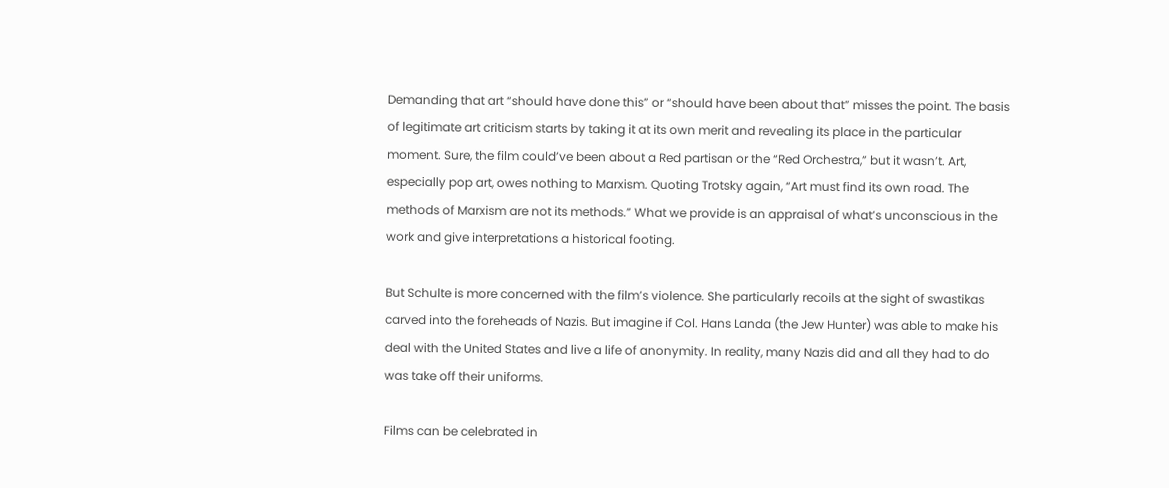Demanding that art “should have done this” or “should have been about that” misses the point. The basis of legitimate art criticism starts by taking it at its own merit and revealing its place in the particular moment. Sure, the film could’ve been about a Red partisan or the “Red Orchestra,” but it wasn’t. Art, especially pop art, owes nothing to Marxism. Quoting Trotsky again, “Art must find its own road. The methods of Marxism are not its methods.” What we provide is an appraisal of what’s unconscious in the work and give interpretations a historical footing.

But Schulte is more concerned with the film’s violence. She particularly recoils at the sight of swastikas carved into the foreheads of Nazis. But imagine if Col. Hans Landa (the Jew Hunter) was able to make his deal with the United States and live a life of anonymity. In reality, many Nazis did and all they had to do was take off their uniforms.

Films can be celebrated in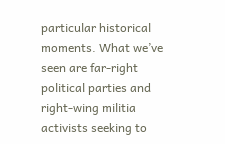particular historical moments. What we’ve seen are far-right political parties and right-wing militia activists seeking to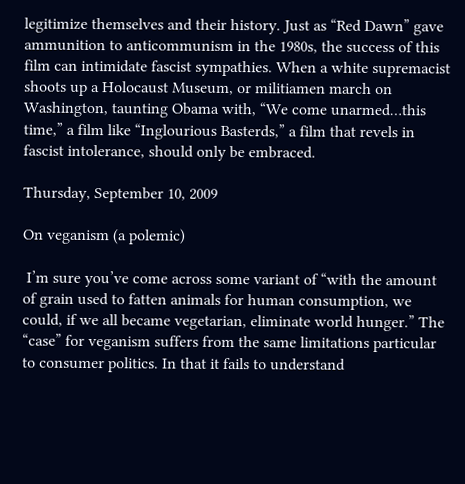legitimize themselves and their history. Just as “Red Dawn” gave ammunition to anticommunism in the 1980s, the success of this film can intimidate fascist sympathies. When a white supremacist shoots up a Holocaust Museum, or militiamen march on Washington, taunting Obama with, “We come unarmed…this time,” a film like “Inglourious Basterds,” a film that revels in fascist intolerance, should only be embraced.

Thursday, September 10, 2009

On veganism (a polemic)

 I’m sure you’ve come across some variant of “with the amount of grain used to fatten animals for human consumption, we could, if we all became vegetarian, eliminate world hunger.” The “case” for veganism suffers from the same limitations particular to consumer politics. In that it fails to understand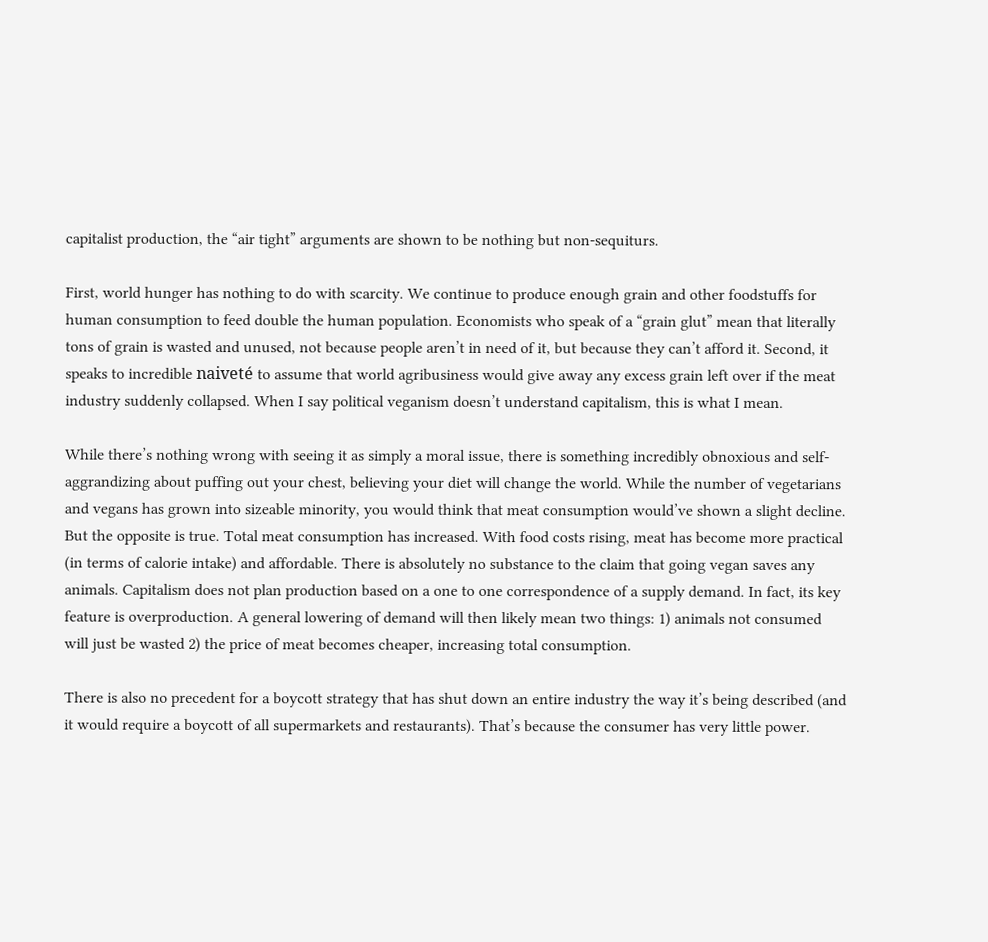capitalist production, the “air tight” arguments are shown to be nothing but non-sequiturs.

First, world hunger has nothing to do with scarcity. We continue to produce enough grain and other foodstuffs for human consumption to feed double the human population. Economists who speak of a “grain glut” mean that literally tons of grain is wasted and unused, not because people aren’t in need of it, but because they can’t afford it. Second, it speaks to incredible naiveté to assume that world agribusiness would give away any excess grain left over if the meat industry suddenly collapsed. When I say political veganism doesn’t understand capitalism, this is what I mean.

While there’s nothing wrong with seeing it as simply a moral issue, there is something incredibly obnoxious and self-aggrandizing about puffing out your chest, believing your diet will change the world. While the number of vegetarians and vegans has grown into sizeable minority, you would think that meat consumption would’ve shown a slight decline. But the opposite is true. Total meat consumption has increased. With food costs rising, meat has become more practical (in terms of calorie intake) and affordable. There is absolutely no substance to the claim that going vegan saves any animals. Capitalism does not plan production based on a one to one correspondence of a supply demand. In fact, its key feature is overproduction. A general lowering of demand will then likely mean two things: 1) animals not consumed will just be wasted 2) the price of meat becomes cheaper, increasing total consumption.

There is also no precedent for a boycott strategy that has shut down an entire industry the way it’s being described (and it would require a boycott of all supermarkets and restaurants). That’s because the consumer has very little power.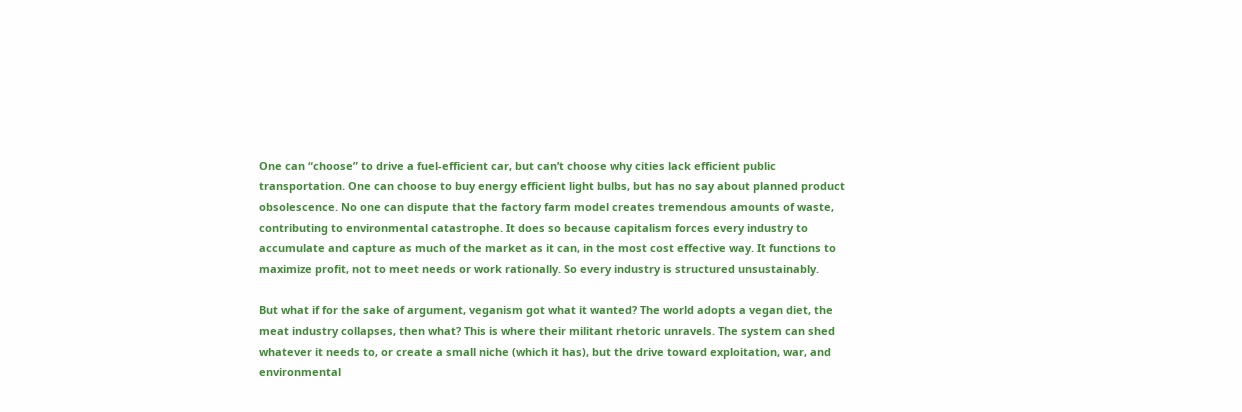One can “choose” to drive a fuel-efficient car, but can’t choose why cities lack efficient public transportation. One can choose to buy energy efficient light bulbs, but has no say about planned product obsolescence. No one can dispute that the factory farm model creates tremendous amounts of waste, contributing to environmental catastrophe. It does so because capitalism forces every industry to accumulate and capture as much of the market as it can, in the most cost effective way. It functions to maximize profit, not to meet needs or work rationally. So every industry is structured unsustainably.

But what if for the sake of argument, veganism got what it wanted? The world adopts a vegan diet, the meat industry collapses, then what? This is where their militant rhetoric unravels. The system can shed whatever it needs to, or create a small niche (which it has), but the drive toward exploitation, war, and environmental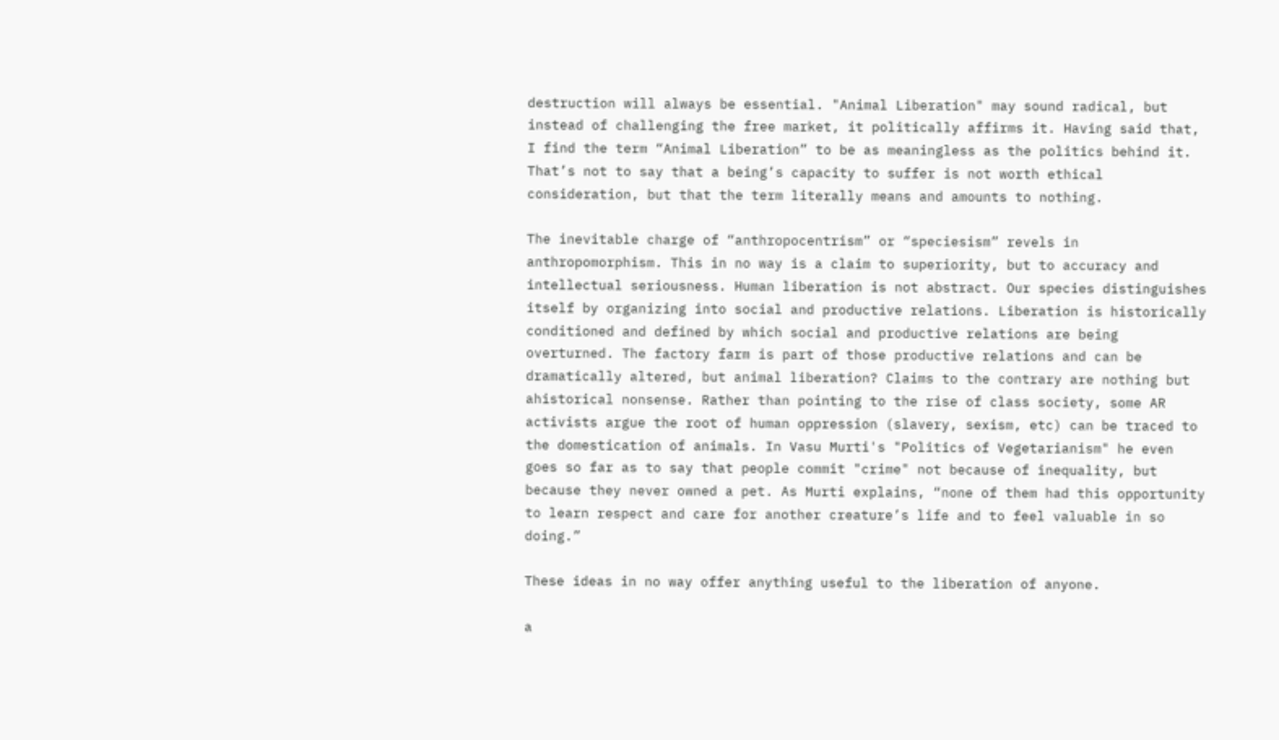destruction will always be essential. "Animal Liberation" may sound radical, but instead of challenging the free market, it politically affirms it. Having said that, I find the term “Animal Liberation” to be as meaningless as the politics behind it.  That’s not to say that a being’s capacity to suffer is not worth ethical consideration, but that the term literally means and amounts to nothing.

The inevitable charge of “anthropocentrism” or “speciesism” revels in anthropomorphism. This in no way is a claim to superiority, but to accuracy and intellectual seriousness. Human liberation is not abstract. Our species distinguishes itself by organizing into social and productive relations. Liberation is historically conditioned and defined by which social and productive relations are being overturned. The factory farm is part of those productive relations and can be dramatically altered, but animal liberation? Claims to the contrary are nothing but ahistorical nonsense. Rather than pointing to the rise of class society, some AR activists argue the root of human oppression (slavery, sexism, etc) can be traced to the domestication of animals. In Vasu Murti's "Politics of Vegetarianism" he even goes so far as to say that people commit "crime" not because of inequality, but because they never owned a pet. As Murti explains, “none of them had this opportunity to learn respect and care for another creature’s life and to feel valuable in so doing.”

These ideas in no way offer anything useful to the liberation of anyone.

a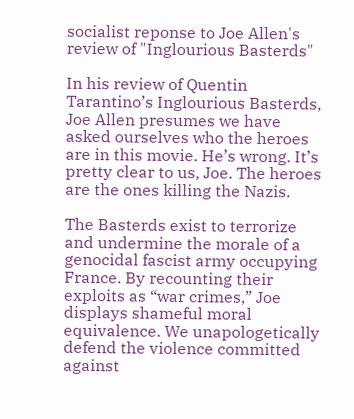socialist reponse to Joe Allen's review of "Inglourious Basterds"

In his review of Quentin Tarantino’s Inglourious Basterds, Joe Allen presumes we have asked ourselves who the heroes are in this movie. He’s wrong. It’s pretty clear to us, Joe. The heroes are the ones killing the Nazis.

The Basterds exist to terrorize and undermine the morale of a genocidal fascist army occupying France. By recounting their exploits as “war crimes,” Joe displays shameful moral equivalence. We unapologetically defend the violence committed against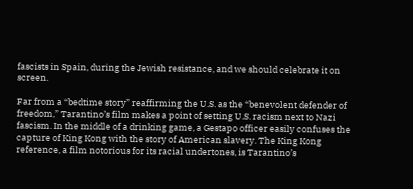fascists in Spain, during the Jewish resistance, and we should celebrate it on screen.

Far from a “bedtime story” reaffirming the U.S. as the “benevolent defender of freedom,” Tarantino’s film makes a point of setting U.S. racism next to Nazi fascism. In the middle of a drinking game, a Gestapo officer easily confuses the capture of King Kong with the story of American slavery. The King Kong reference, a film notorious for its racial undertones, is Tarantino’s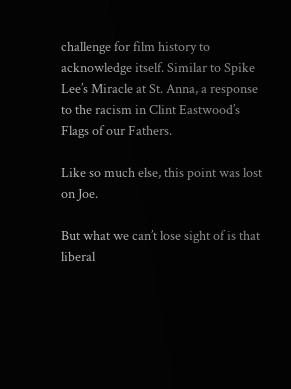challenge for film history to acknowledge itself. Similar to Spike Lee’s Miracle at St. Anna, a response to the racism in Clint Eastwood’s Flags of our Fathers.

Like so much else, this point was lost on Joe.

But what we can’t lose sight of is that liberal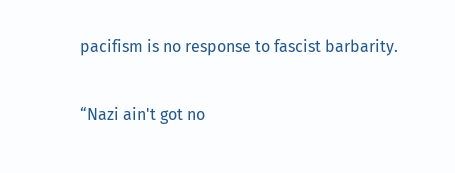pacifism is no response to fascist barbarity.

“Nazi ain't got no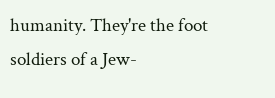humanity. They're the foot soldiers of a Jew-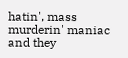hatin', mass murderin' maniac and they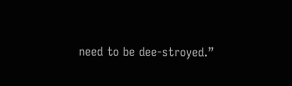need to be dee-stroyed.”